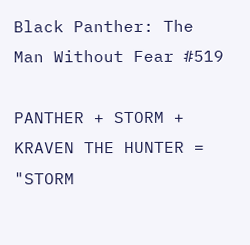Black Panther: The Man Without Fear #519

PANTHER + STORM + KRAVEN THE HUNTER = "STORM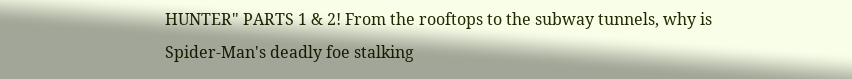HUNTER" PARTS 1 & 2! From the rooftops to the subway tunnels, why is Spider-Man's deadly foe stalking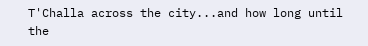T'Challa across the city...and how long until the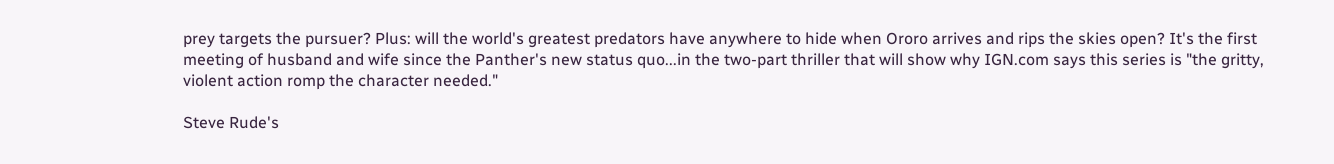prey targets the pursuer? Plus: will the world's greatest predators have anywhere to hide when Ororo arrives and rips the skies open? It's the first meeting of husband and wife since the Panther's new status quo...in the two-part thriller that will show why IGN.com says this series is "the gritty, violent action romp the character needed."

Steve Rude's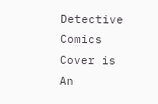Detective Comics Cover is An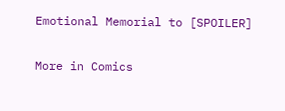Emotional Memorial to [SPOILER]

More in Comics